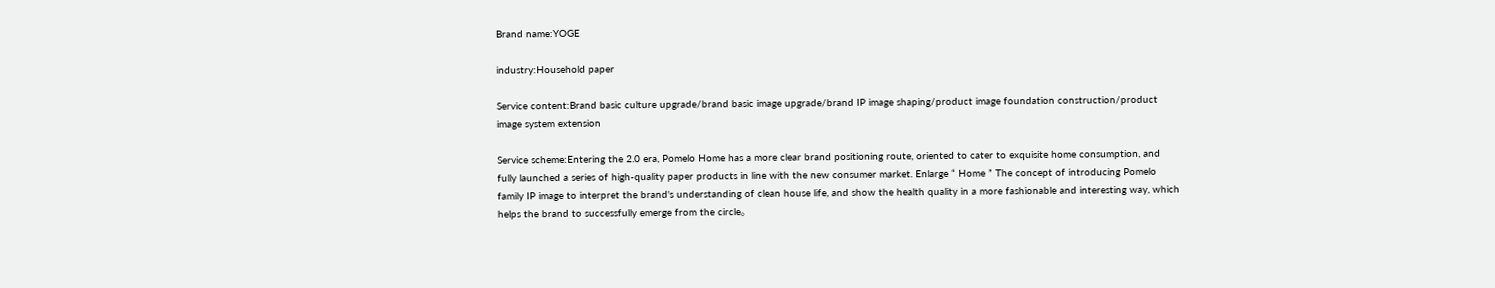Brand name:YOGE

industry:Household paper

Service content:Brand basic culture upgrade/brand basic image upgrade/brand IP image shaping/product image foundation construction/product image system extension

Service scheme:Entering the 2.0 era, Pomelo Home has a more clear brand positioning route, oriented to cater to exquisite home consumption, and fully launched a series of high-quality paper products in line with the new consumer market. Enlarge “ Home ” The concept of introducing Pomelo family IP image to interpret the brand's understanding of clean house life, and show the health quality in a more fashionable and interesting way, which helps the brand to successfully emerge from the circle。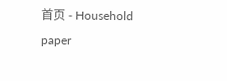首页 - Household paper